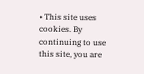• This site uses cookies. By continuing to use this site, you are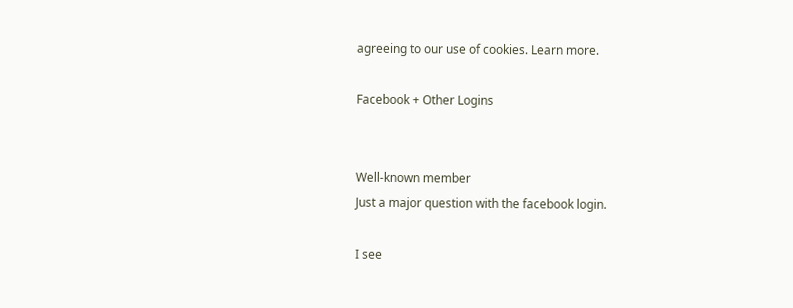agreeing to our use of cookies. Learn more.

Facebook + Other Logins


Well-known member
Just a major question with the facebook login.

I see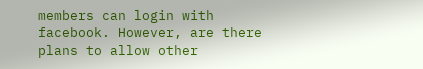members can login with facebook. However, are there plans to allow other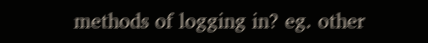methods of logging in? eg. other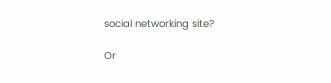social networking site?

Or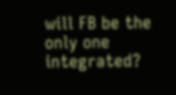will FB be the only one integrated?